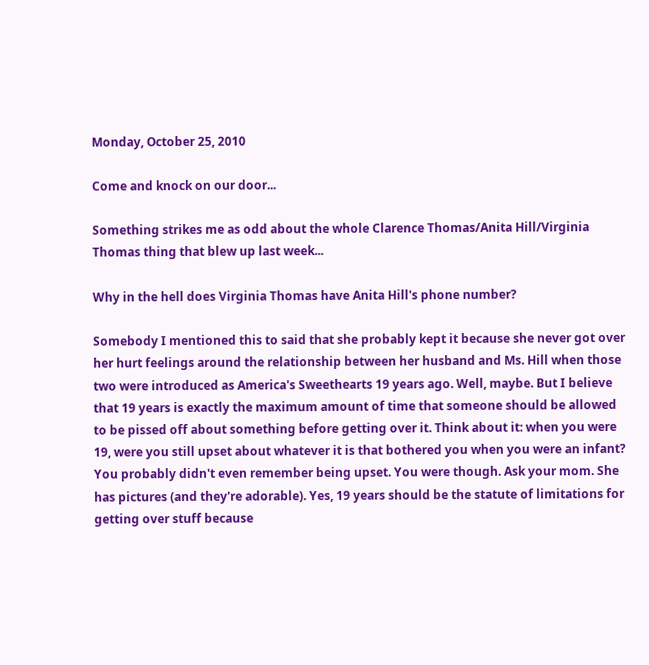Monday, October 25, 2010

Come and knock on our door...

Something strikes me as odd about the whole Clarence Thomas/Anita Hill/Virginia Thomas thing that blew up last week...

Why in the hell does Virginia Thomas have Anita Hill's phone number?

Somebody I mentioned this to said that she probably kept it because she never got over her hurt feelings around the relationship between her husband and Ms. Hill when those two were introduced as America's Sweethearts 19 years ago. Well, maybe. But I believe that 19 years is exactly the maximum amount of time that someone should be allowed to be pissed off about something before getting over it. Think about it: when you were 19, were you still upset about whatever it is that bothered you when you were an infant? You probably didn't even remember being upset. You were though. Ask your mom. She has pictures (and they're adorable). Yes, 19 years should be the statute of limitations for getting over stuff because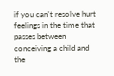if you can't resolve hurt feelings in the time that passes between conceiving a child and the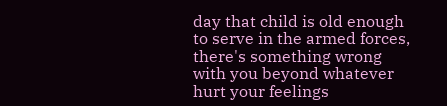day that child is old enough to serve in the armed forces, there's something wrong with you beyond whatever hurt your feelings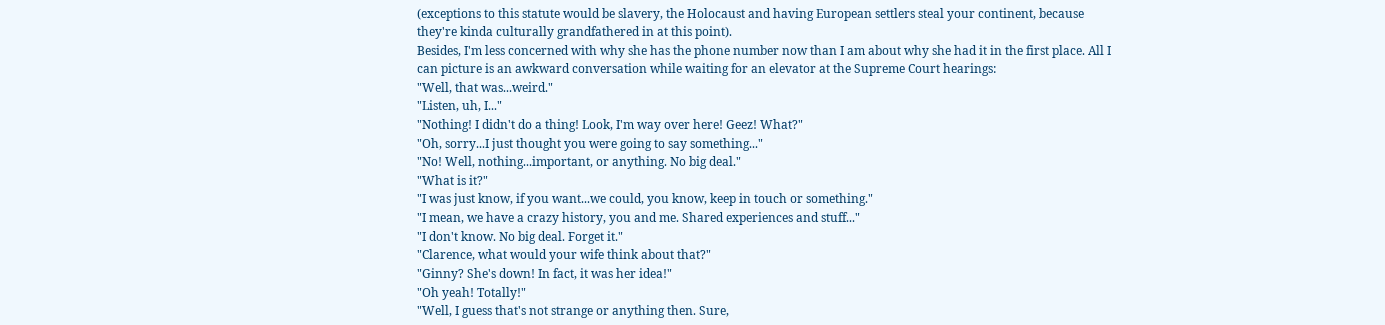(exceptions to this statute would be slavery, the Holocaust and having European settlers steal your continent, because they're kinda culturally grandfathered in at this point).
Besides, I'm less concerned with why she has the phone number now than I am about why she had it in the first place. All I can picture is an awkward conversation while waiting for an elevator at the Supreme Court hearings:
"Well, that was...weird."
"Listen, uh, I..."
"Nothing! I didn't do a thing! Look, I'm way over here! Geez! What?"
"Oh, sorry...I just thought you were going to say something..."
"No! Well, nothing...important, or anything. No big deal."
"What is it?"
"I was just know, if you want...we could, you know, keep in touch or something."
"I mean, we have a crazy history, you and me. Shared experiences and stuff..."
"I don't know. No big deal. Forget it."
"Clarence, what would your wife think about that?"
"Ginny? She's down! In fact, it was her idea!"
"Oh yeah! Totally!"
"Well, I guess that's not strange or anything then. Sure,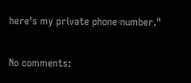here's my private phone number."

No comments: